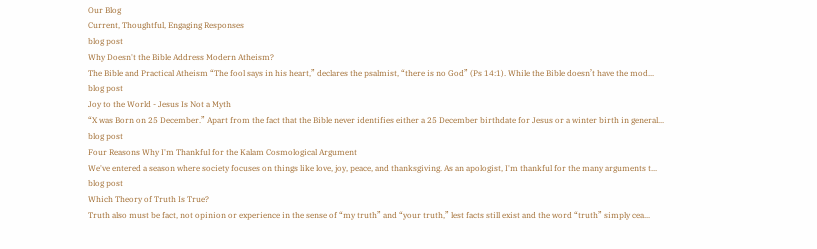Our Blog
Current, Thoughtful, Engaging Responses
blog post
Why Doesn't the Bible Address Modern Atheism?
The Bible and Practical Atheism “The fool says in his heart,” declares the psalmist, “there is no God” (Ps 14:1). While the Bible doesn’t have the mod...
blog post
Joy to the World - Jesus Is Not a Myth
“X was Born on 25 December.” Apart from the fact that the Bible never identifies either a 25 December birthdate for Jesus or a winter birth in general...
blog post
Four Reasons Why I'm Thankful for the Kalam Cosmological Argument
We've entered a season where society focuses on things like love, joy, peace, and thanksgiving. As an apologist, I'm thankful for the many arguments t...
blog post
Which Theory of Truth Is True?
Truth also must be fact, not opinion or experience in the sense of “my truth” and “your truth,” lest facts still exist and the word “truth” simply cea...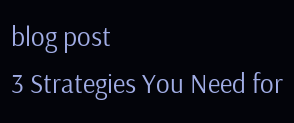blog post
3 Strategies You Need for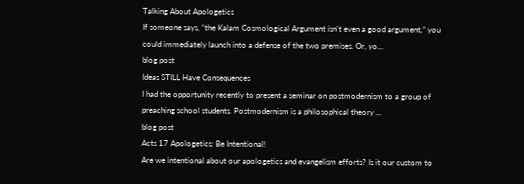Talking About Apologetics
If someone says, “the Kalam Cosmological Argument isn’t even a good argument,” you could immediately launch into a defense of the two premises. Or, yo...
blog post
Ideas STILL Have Consequences
I had the opportunity recently to present a seminar on postmodernism to a group of preaching school students. Postmodernism is a philosophical theory ...
blog post
Acts 17 Apologetics: Be Intentional!
Are we intentional about our apologetics and evangelism efforts? Is it our custom to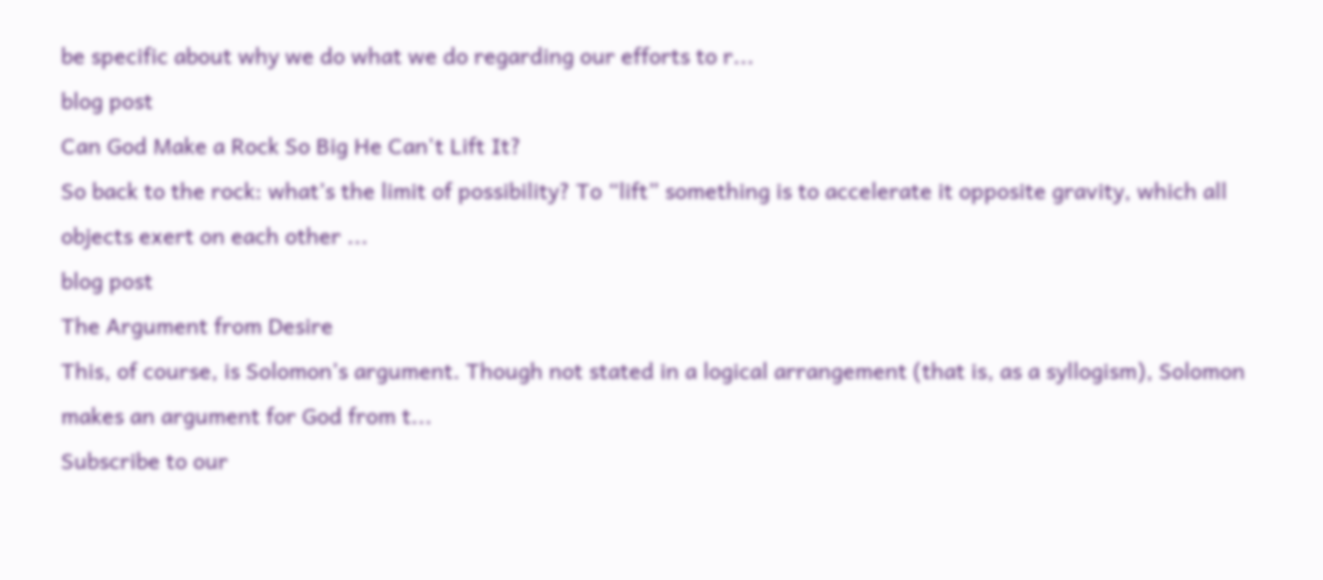be specific about why we do what we do regarding our efforts to r...
blog post
Can God Make a Rock So Big He Can't Lift It?
So back to the rock: what’s the limit of possibility? To “lift” something is to accelerate it opposite gravity, which all objects exert on each other ...
blog post
The Argument from Desire
This, of course, is Solomon’s argument. Though not stated in a logical arrangement (that is, as a syllogism), Solomon makes an argument for God from t...
Subscribe to our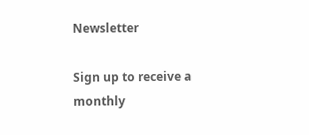Newsletter

Sign up to receive a monthly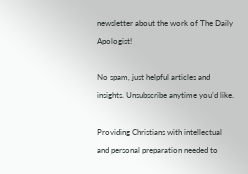newsletter about the work of The Daily Apologist!

No spam, just helpful articles and insights. Unsubscribe anytime you’d like.

Providing Christians with intellectual and personal preparation needed to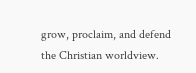grow, proclaim, and defend the Christian worldview.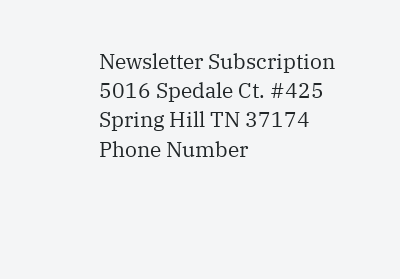Newsletter Subscription
5016 Spedale Ct. #425
Spring Hill TN 37174
Phone Number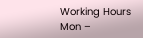Working Hours
Mon –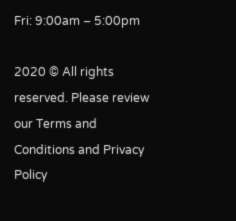Fri: 9:00am – 5:00pm

2020 © All rights reserved. Please review our Terms and Conditions and Privacy Policy